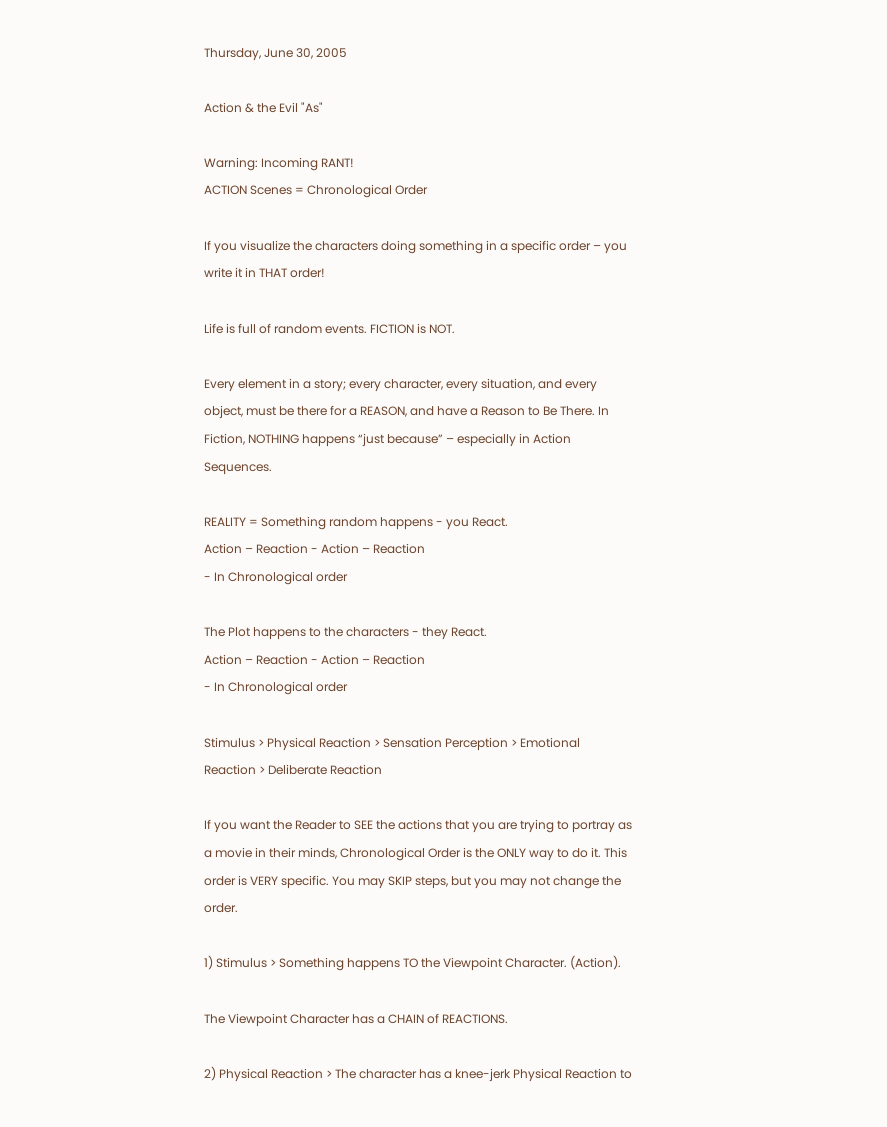Thursday, June 30, 2005

Action & the Evil "As"

Warning: Incoming RANT!
ACTION Scenes = Chronological Order

If you visualize the characters doing something in a specific order – you write it in THAT order!

Life is full of random events. FICTION is NOT.

Every element in a story; every character, every situation, and every object, must be there for a REASON, and have a Reason to Be There. In Fiction, NOTHING happens “just because” – especially in Action Sequences.

REALITY = Something random happens - you React.
Action – Reaction - Action – Reaction
- In Chronological order

The Plot happens to the characters - they React.
Action – Reaction - Action – Reaction
- In Chronological order

Stimulus > Physical Reaction > Sensation Perception > Emotional Reaction > Deliberate Reaction

If you want the Reader to SEE the actions that you are trying to portray as a movie in their minds, Chronological Order is the ONLY way to do it. This order is VERY specific. You may SKIP steps, but you may not change the order.

1) Stimulus > Something happens TO the Viewpoint Character. (Action).

The Viewpoint Character has a CHAIN of REACTIONS.

2) Physical Reaction > The character has a knee-jerk Physical Reaction to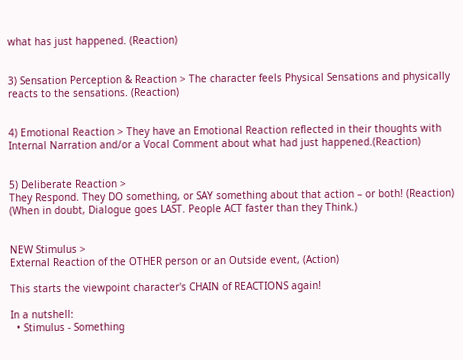what has just happened. (Reaction)


3) Sensation Perception & Reaction > The character feels Physical Sensations and physically reacts to the sensations. (Reaction)


4) Emotional Reaction > They have an Emotional Reaction reflected in their thoughts with Internal Narration and/or a Vocal Comment about what had just happened.(Reaction)


5) Deliberate Reaction >
They Respond. They DO something, or SAY something about that action – or both! (Reaction) (When in doubt, Dialogue goes LAST. People ACT faster than they Think.)


NEW Stimulus >
External Reaction of the OTHER person or an Outside event, (Action)

This starts the viewpoint character's CHAIN of REACTIONS again!

In a nutshell:
  • Stimulus - Something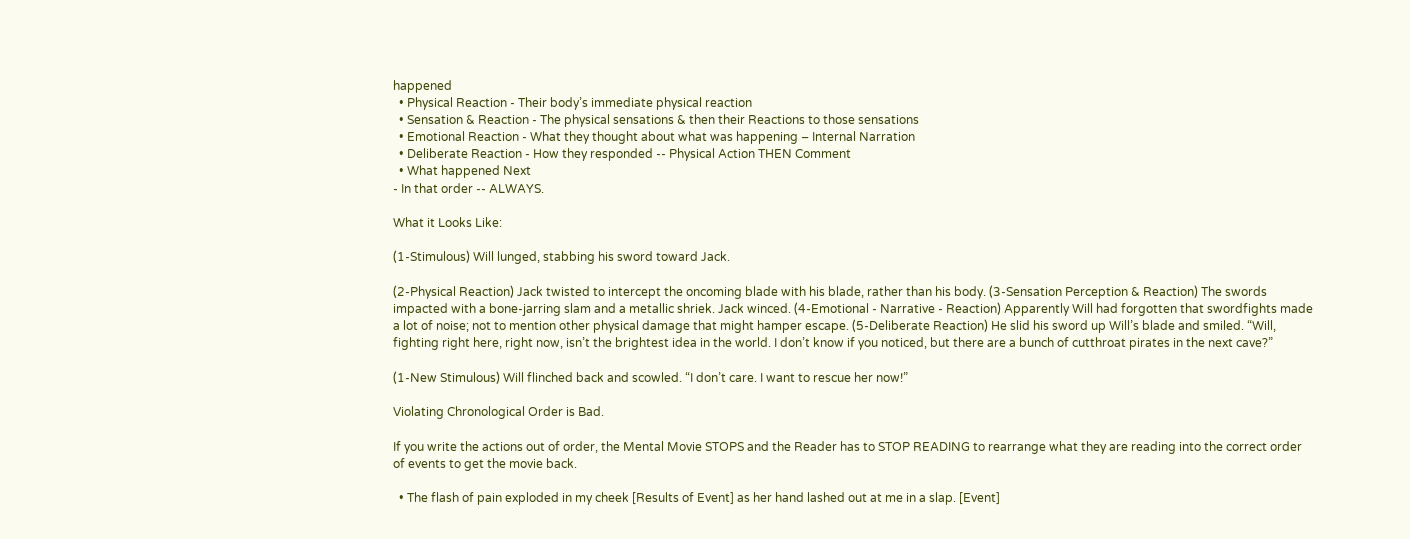happened
  • Physical Reaction - Their body’s immediate physical reaction
  • Sensation & Reaction - The physical sensations & then their Reactions to those sensations
  • Emotional Reaction - What they thought about what was happening – Internal Narration
  • Deliberate Reaction - How they responded -- Physical Action THEN Comment
  • What happened Next
- In that order -- ALWAYS.

What it Looks Like:

(1-Stimulous) Will lunged, stabbing his sword toward Jack.

(2-Physical Reaction) Jack twisted to intercept the oncoming blade with his blade, rather than his body. (3-Sensation Perception & Reaction) The swords impacted with a bone-jarring slam and a metallic shriek. Jack winced. (4-Emotional - Narrative - Reaction) Apparently Will had forgotten that swordfights made a lot of noise; not to mention other physical damage that might hamper escape. (5-Deliberate Reaction) He slid his sword up Will’s blade and smiled. “Will, fighting right here, right now, isn’t the brightest idea in the world. I don’t know if you noticed, but there are a bunch of cutthroat pirates in the next cave?”

(1-New Stimulous) Will flinched back and scowled. “I don’t care. I want to rescue her now!”

Violating Chronological Order is Bad.

If you write the actions out of order, the Mental Movie STOPS and the Reader has to STOP READING to rearrange what they are reading into the correct order of events to get the movie back.

  • The flash of pain exploded in my cheek [Results of Event] as her hand lashed out at me in a slap. [Event]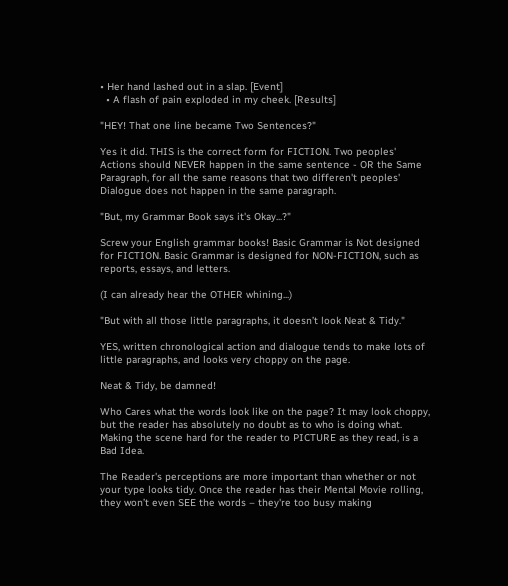• Her hand lashed out in a slap. [Event]
  • A flash of pain exploded in my cheek. [Results]

"HEY! That one line became Two Sentences?"

Yes it did. THIS is the correct form for FICTION. Two peoples' Actions should NEVER happen in the same sentence - OR the Same Paragraph, for all the same reasons that two differen't peoples' Dialogue does not happen in the same paragraph.

"But, my Grammar Book says it's Okay...?"

Screw your English grammar books! Basic Grammar is Not designed for FICTION. Basic Grammar is designed for NON-FICTION, such as reports, essays, and letters.

(I can already hear the OTHER whining...)

"But with all those little paragraphs, it doesn’t look Neat & Tidy."

YES, written chronological action and dialogue tends to make lots of little paragraphs, and looks very choppy on the page.

Neat & Tidy, be damned!

Who Cares what the words look like on the page? It may look choppy, but the reader has absolutely no doubt as to who is doing what. Making the scene hard for the reader to PICTURE as they read, is a Bad Idea.

The Reader's perceptions are more important than whether or not your type looks tidy. Once the reader has their Mental Movie rolling, they won’t even SEE the words – they're too busy making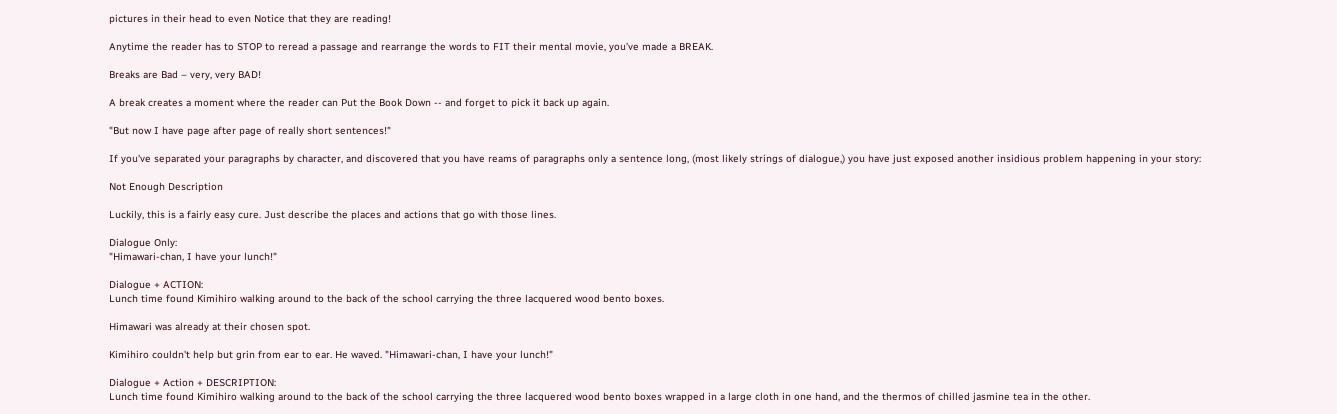pictures in their head to even Notice that they are reading!

Anytime the reader has to STOP to reread a passage and rearrange the words to FIT their mental movie, you’ve made a BREAK.

Breaks are Bad – very, very BAD!

A break creates a moment where the reader can Put the Book Down -- and forget to pick it back up again.

"But now I have page after page of really short sentences!"

If you've separated your paragraphs by character, and discovered that you have reams of paragraphs only a sentence long, (most likely strings of dialogue,) you have just exposed another insidious problem happening in your story:

Not Enough Description

Luckily, this is a fairly easy cure. Just describe the places and actions that go with those lines.

Dialogue Only:
"Himawari-chan, I have your lunch!"

Dialogue + ACTION:
Lunch time found Kimihiro walking around to the back of the school carrying the three lacquered wood bento boxes.

Himawari was already at their chosen spot.

Kimihiro couldn't help but grin from ear to ear. He waved. "Himawari-chan, I have your lunch!"

Dialogue + Action + DESCRIPTION:
Lunch time found Kimihiro walking around to the back of the school carrying the three lacquered wood bento boxes wrapped in a large cloth in one hand, and the thermos of chilled jasmine tea in the other.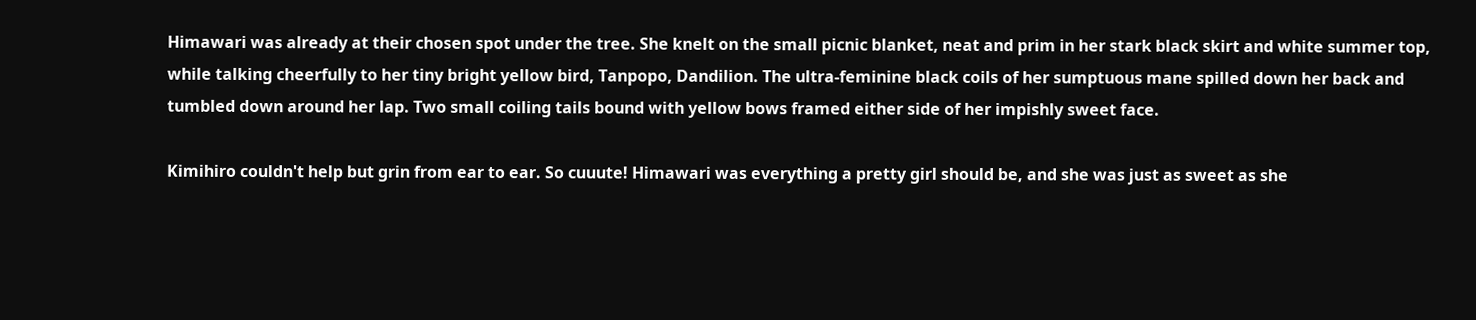Himawari was already at their chosen spot under the tree. She knelt on the small picnic blanket, neat and prim in her stark black skirt and white summer top, while talking cheerfully to her tiny bright yellow bird, Tanpopo, Dandilion. The ultra-feminine black coils of her sumptuous mane spilled down her back and tumbled down around her lap. Two small coiling tails bound with yellow bows framed either side of her impishly sweet face.

Kimihiro couldn't help but grin from ear to ear. So cuuute! Himawari was everything a pretty girl should be, and she was just as sweet as she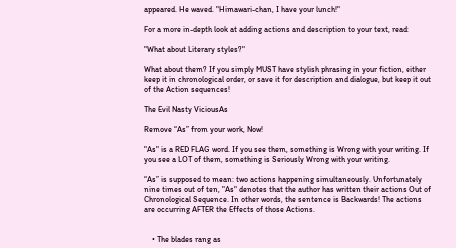appeared. He waved. "Himawari-chan, I have your lunch!"

For a more in-depth look at adding actions and description to your text, read:

"What about Literary styles?"

What about them? If you simply MUST have stylish phrasing in your fiction, either keep it in chronological order, or save it for description and dialogue, but keep it out of the Action sequences!

The Evil Nasty ViciousAs

Remove “As” from your work, Now!

"As" is a RED FLAG word. If you see them, something is Wrong with your writing. If you see a LOT of them, something is Seriously Wrong with your writing.

“As” is supposed to mean: two actions happening simultaneously. Unfortunately nine times out of ten, "As" denotes that the author has written their actions Out of Chronological Sequence. In other words, the sentence is Backwards! The actions are occurring AFTER the Effects of those Actions.


    • The blades rang as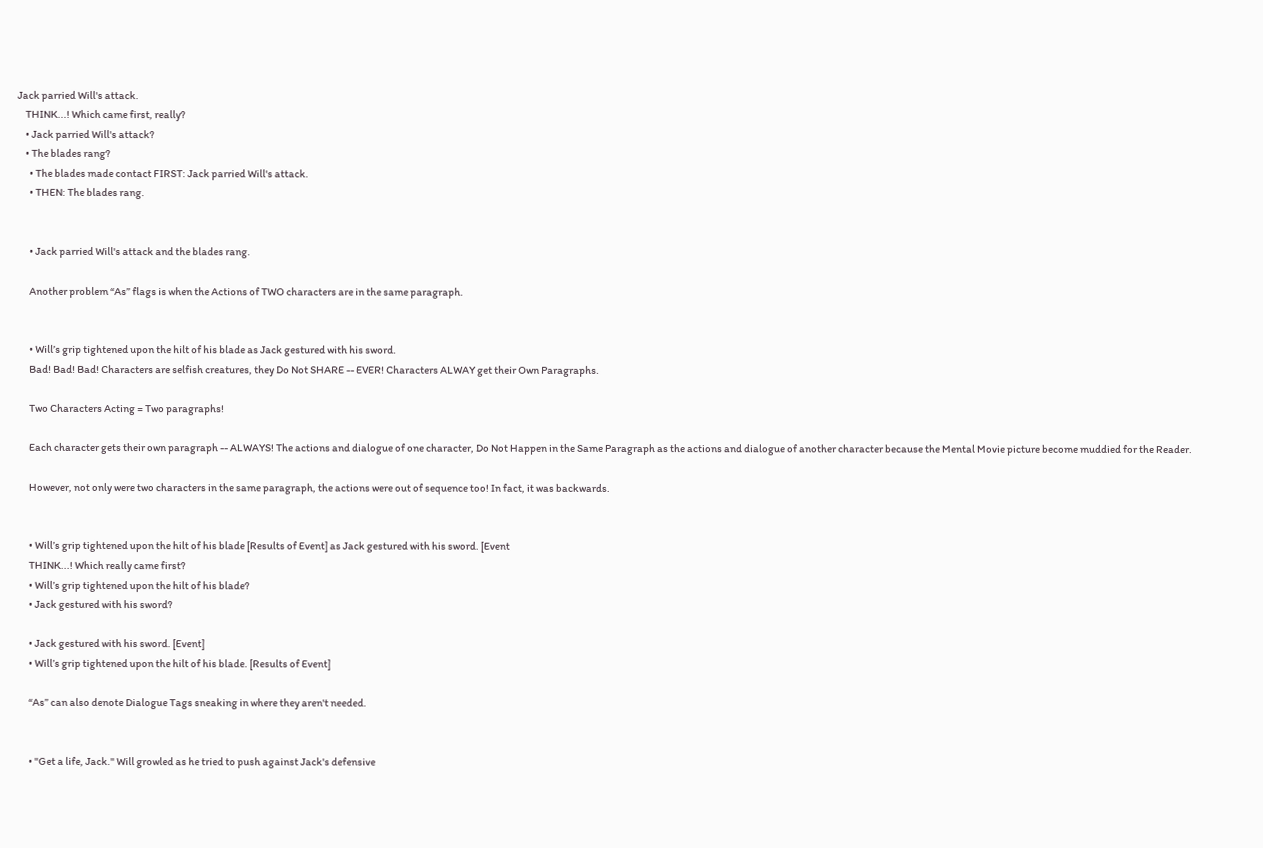Jack parried Will's attack.
    THINK...! Which came first, really?
    • Jack parried Will's attack?
    • The blades rang?
      • The blades made contact FIRST: Jack parried Will's attack.
      • THEN: The blades rang.


      • Jack parried Will's attack and the blades rang.

      Another problem “As” flags is when the Actions of TWO characters are in the same paragraph.


      • Will’s grip tightened upon the hilt of his blade as Jack gestured with his sword.
      Bad! Bad! Bad! Characters are selfish creatures, they Do Not SHARE -- EVER! Characters ALWAY get their Own Paragraphs.

      Two Characters Acting = Two paragraphs!

      Each character gets their own paragraph -- ALWAYS! The actions and dialogue of one character, Do Not Happen in the Same Paragraph as the actions and dialogue of another character because the Mental Movie picture become muddied for the Reader.

      However, not only were two characters in the same paragraph, the actions were out of sequence too! In fact, it was backwards.


      • Will’s grip tightened upon the hilt of his blade [Results of Event] as Jack gestured with his sword. [Event
      THINK...! Which really came first?
      • Will’s grip tightened upon the hilt of his blade?
      • Jack gestured with his sword?

      • Jack gestured with his sword. [Event]
      • Will’s grip tightened upon the hilt of his blade. [Results of Event]

      “As” can also denote Dialogue Tags sneaking in where they aren't needed.


      • "Get a life, Jack." Will growled as he tried to push against Jack's defensive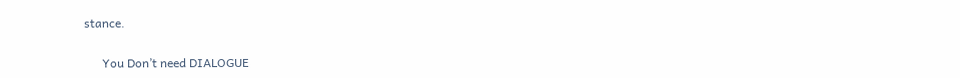stance.

      You Don’t need DIALOGUE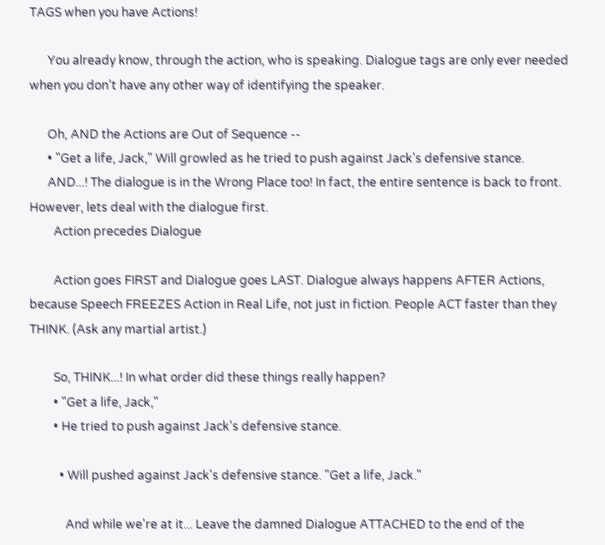TAGS when you have Actions!

      You already know, through the action, who is speaking. Dialogue tags are only ever needed when you don’t have any other way of identifying the speaker.

      Oh, AND the Actions are Out of Sequence --
      • "Get a life, Jack," Will growled as he tried to push against Jack's defensive stance.
      AND...! The dialogue is in the Wrong Place too! In fact, the entire sentence is back to front. However, lets deal with the dialogue first.
        Action precedes Dialogue

        Action goes FIRST and Dialogue goes LAST. Dialogue always happens AFTER Actions, because Speech FREEZES Action in Real Life, not just in fiction. People ACT faster than they THINK. (Ask any martial artist.)

        So, THINK...! In what order did these things really happen?
        • "Get a life, Jack,"
        • He tried to push against Jack's defensive stance.

          • Will pushed against Jack's defensive stance. "Get a life, Jack."

            And while we're at it... Leave the damned Dialogue ATTACHED to the end of the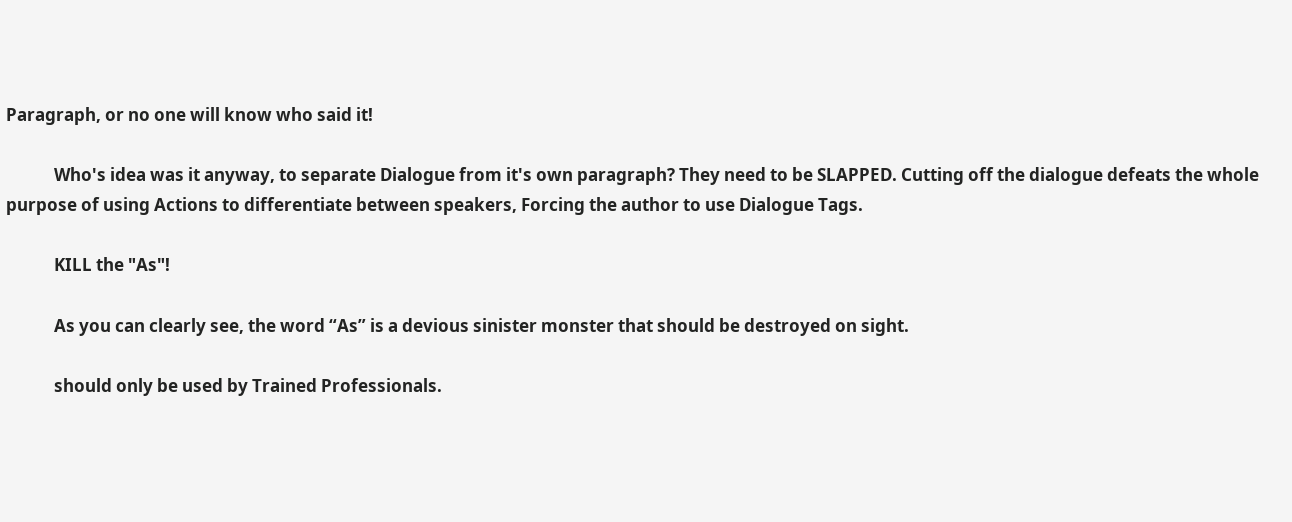Paragraph, or no one will know who said it!

            Who's idea was it anyway, to separate Dialogue from it's own paragraph? They need to be SLAPPED. Cutting off the dialogue defeats the whole purpose of using Actions to differentiate between speakers, Forcing the author to use Dialogue Tags.

            KILL the "As"!

            As you can clearly see, the word “As” is a devious sinister monster that should be destroyed on sight.

            should only be used by Trained Professionals.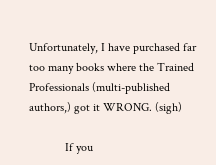Unfortunately, I have purchased far too many books where the Trained Professionals (multi-published authors,) got it WRONG. (sigh)

            If you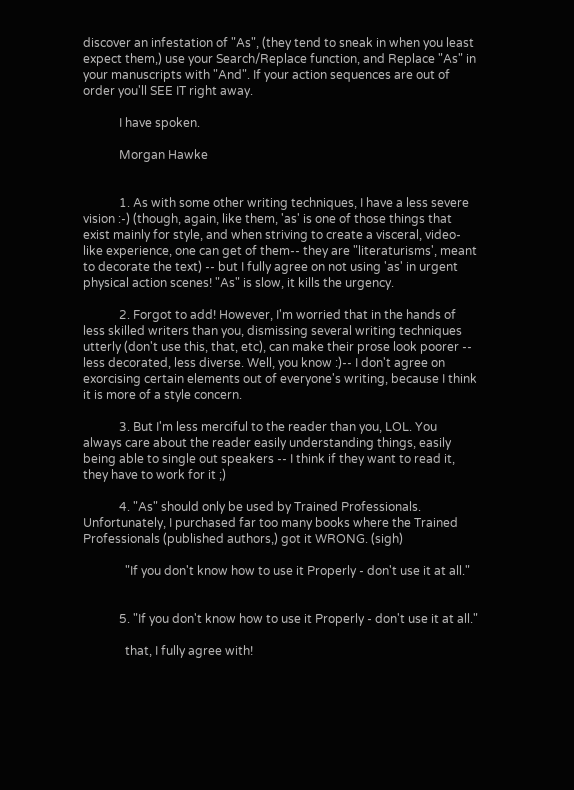discover an infestation of "As", (they tend to sneak in when you least expect them,) use your Search/Replace function, and Replace "As" in your manuscripts with "And". If your action sequences are out of order you'll SEE IT right away.

            I have spoken.

            Morgan Hawke


            1. As with some other writing techniques, I have a less severe vision :-) (though, again, like them, 'as' is one of those things that exist mainly for style, and when striving to create a visceral, video-like experience, one can get of them-- they are "literaturisms', meant to decorate the text) -- but I fully agree on not using 'as' in urgent physical action scenes! "As" is slow, it kills the urgency.

            2. Forgot to add! However, I'm worried that in the hands of less skilled writers than you, dismissing several writing techniques utterly (don't use this, that, etc), can make their prose look poorer -- less decorated, less diverse. Well, you know :)-- I don't agree on exorcising certain elements out of everyone's writing, because I think it is more of a style concern.

            3. But I'm less merciful to the reader than you, LOL. You always care about the reader easily understanding things, easily being able to single out speakers -- I think if they want to read it, they have to work for it ;)

            4. "As" should only be used by Trained Professionals. Unfortunately, I purchased far too many books where the Trained Professionals (published authors,) got it WRONG. (sigh)

              "If you don't know how to use it Properly - don't use it at all."


            5. "If you don't know how to use it Properly - don't use it at all."

              that, I fully agree with!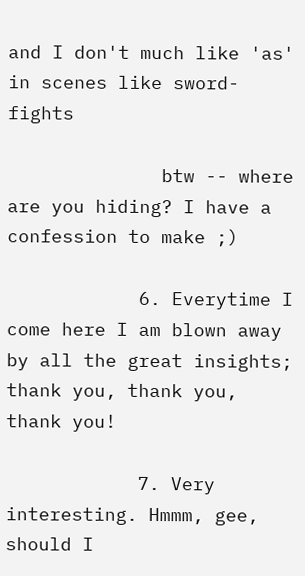and I don't much like 'as' in scenes like sword-fights

              btw -- where are you hiding? I have a confession to make ;)

            6. Everytime I come here I am blown away by all the great insights; thank you, thank you, thank you!

            7. Very interesting. Hmmm, gee, should I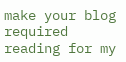make your blog required reading for my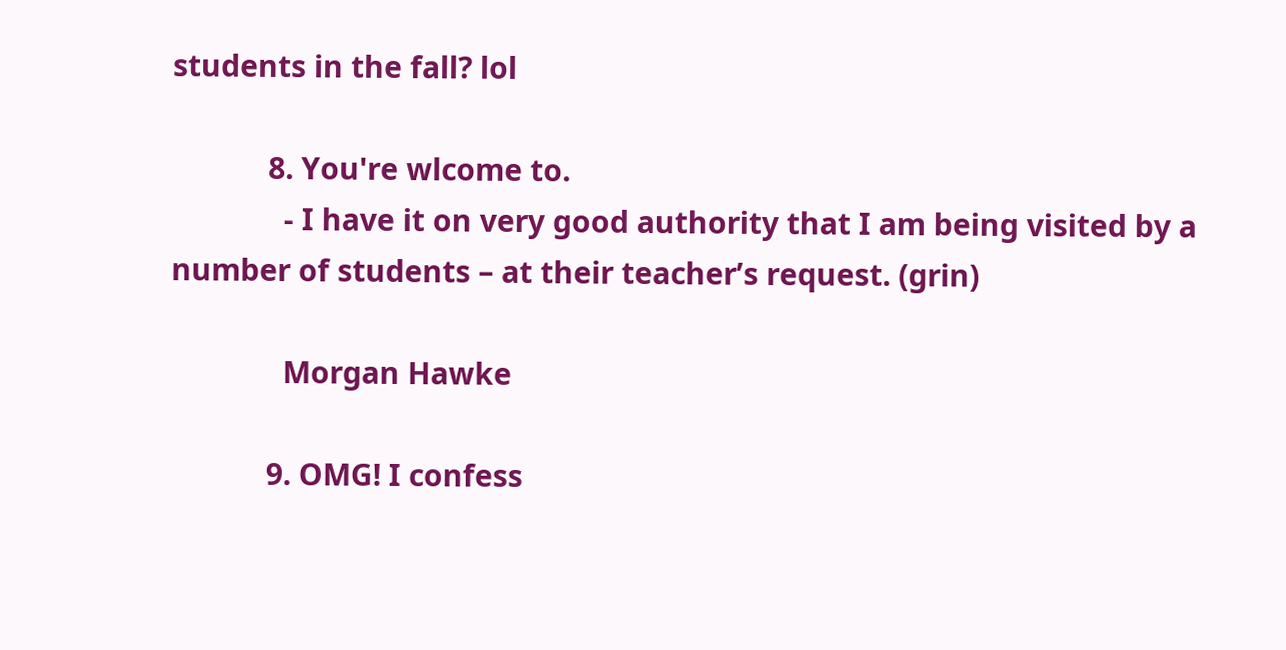students in the fall? lol

            8. You're wlcome to.
              - I have it on very good authority that I am being visited by a number of students – at their teacher’s request. (grin)

              Morgan Hawke

            9. OMG! I confess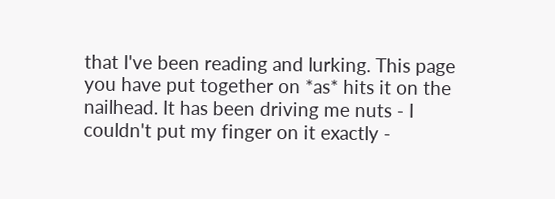that I've been reading and lurking. This page you have put together on *as* hits it on the nailhead. It has been driving me nuts - I couldn't put my finger on it exactly -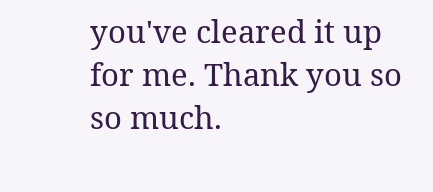you've cleared it up for me. Thank you so so much.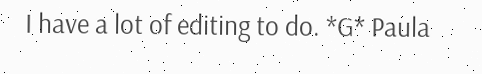I have a lot of editing to do. *G* Paula